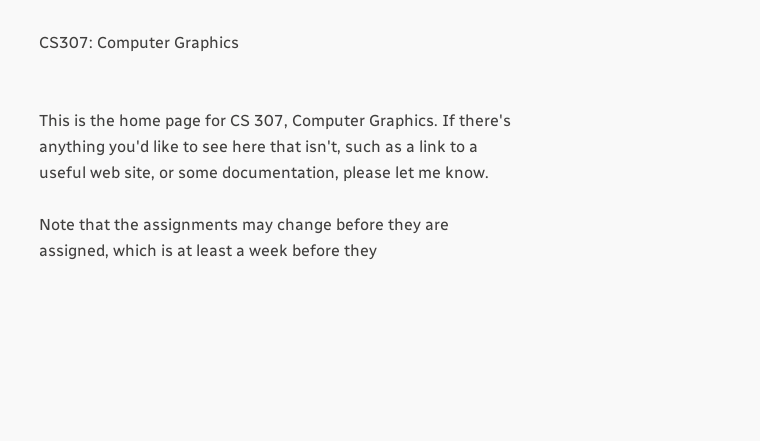CS307: Computer Graphics


This is the home page for CS 307, Computer Graphics. If there's anything you'd like to see here that isn't, such as a link to a useful web site, or some documentation, please let me know.

Note that the assignments may change before they are assigned, which is at least a week before they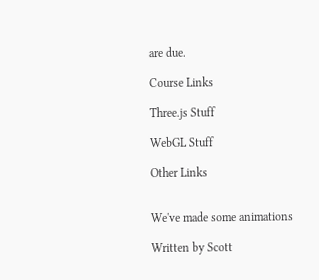are due.

Course Links

Three.js Stuff

WebGL Stuff

Other Links


We've made some animations

Written by Scott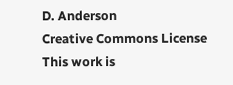D. Anderson
Creative Commons License
This work is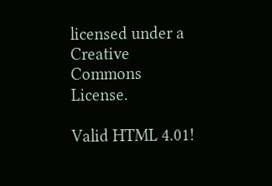licensed under a Creative Commons License.

Valid HTML 4.01!